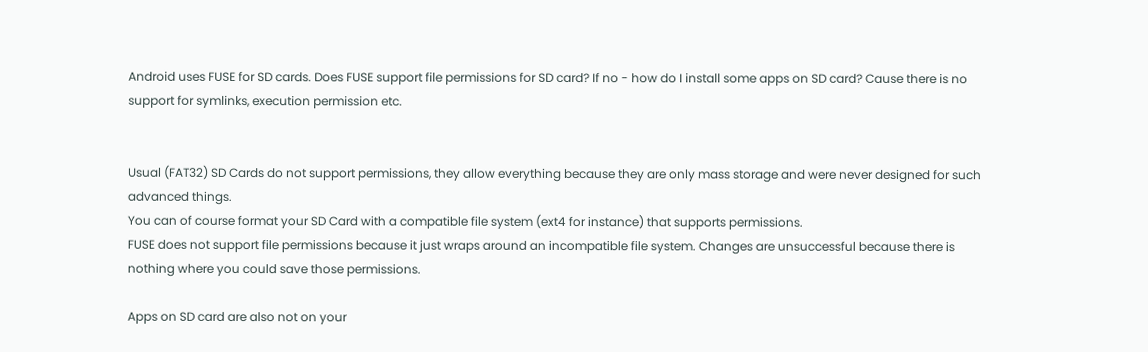Android uses FUSE for SD cards. Does FUSE support file permissions for SD card? If no - how do I install some apps on SD card? Cause there is no support for symlinks, execution permission etc.


Usual (FAT32) SD Cards do not support permissions, they allow everything because they are only mass storage and were never designed for such advanced things.
You can of course format your SD Card with a compatible file system (ext4 for instance) that supports permissions.
FUSE does not support file permissions because it just wraps around an incompatible file system. Changes are unsuccessful because there is nothing where you could save those permissions.

Apps on SD card are also not on your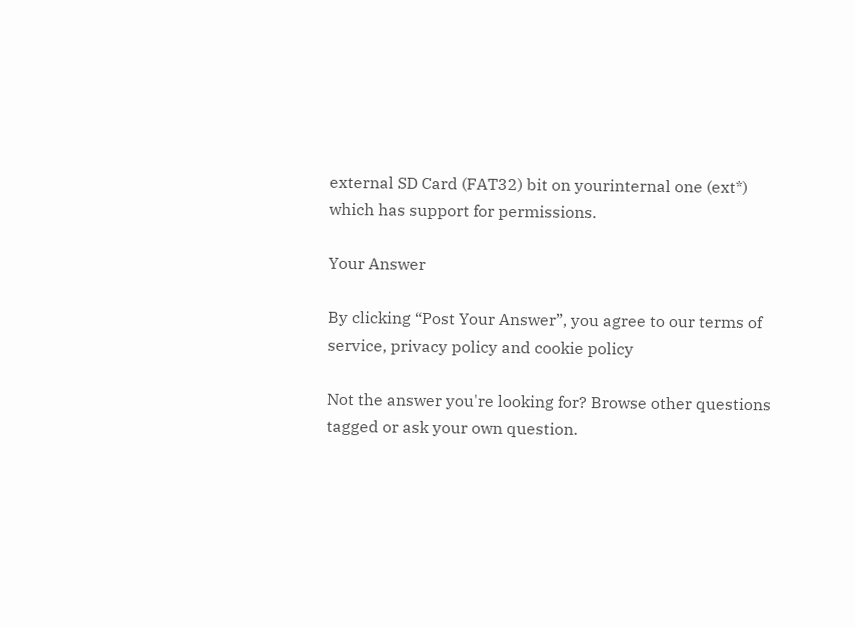external SD Card (FAT32) bit on yourinternal one (ext*) which has support for permissions.

Your Answer

By clicking “Post Your Answer”, you agree to our terms of service, privacy policy and cookie policy

Not the answer you're looking for? Browse other questions tagged or ask your own question.